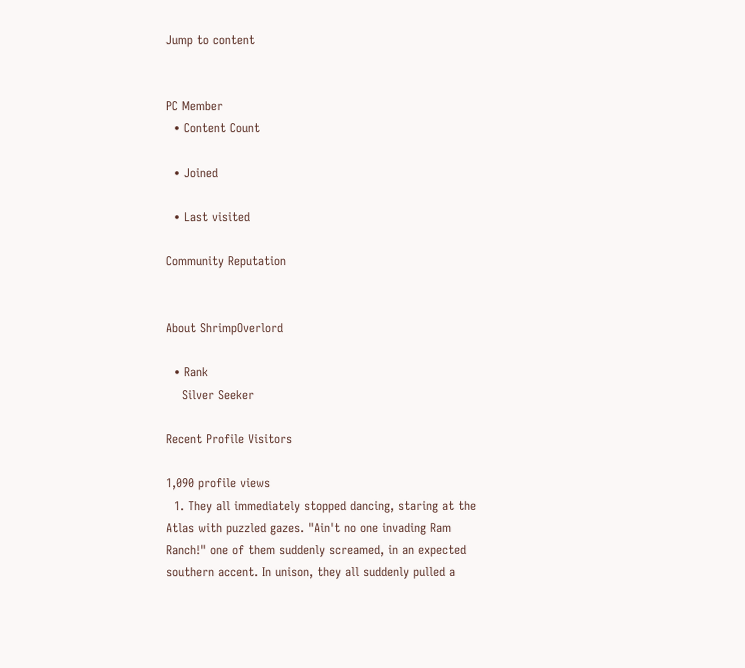Jump to content


PC Member
  • Content Count

  • Joined

  • Last visited

Community Reputation


About ShrimpOverlord

  • Rank
    Silver Seeker

Recent Profile Visitors

1,090 profile views
  1. They all immediately stopped dancing, staring at the Atlas with puzzled gazes. "Ain't no one invading Ram Ranch!" one of them suddenly screamed, in an expected southern accent. In unison, they all suddenly pulled a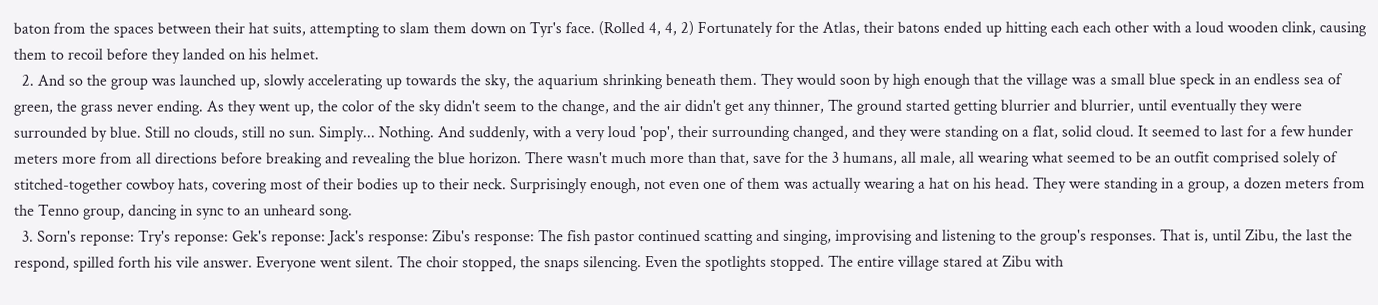baton from the spaces between their hat suits, attempting to slam them down on Tyr's face. (Rolled 4, 4, 2) Fortunately for the Atlas, their batons ended up hitting each each other with a loud wooden clink, causing them to recoil before they landed on his helmet.
  2. And so the group was launched up, slowly accelerating up towards the sky, the aquarium shrinking beneath them. They would soon by high enough that the village was a small blue speck in an endless sea of green, the grass never ending. As they went up, the color of the sky didn't seem to the change, and the air didn't get any thinner, The ground started getting blurrier and blurrier, until eventually they were surrounded by blue. Still no clouds, still no sun. Simply... Nothing. And suddenly, with a very loud 'pop', their surrounding changed, and they were standing on a flat, solid cloud. It seemed to last for a few hunder meters more from all directions before breaking and revealing the blue horizon. There wasn't much more than that, save for the 3 humans, all male, all wearing what seemed to be an outfit comprised solely of stitched-together cowboy hats, covering most of their bodies up to their neck. Surprisingly enough, not even one of them was actually wearing a hat on his head. They were standing in a group, a dozen meters from the Tenno group, dancing in sync to an unheard song.
  3. Sorn's reponse: Try's reponse: Gek's reponse: Jack's response: Zibu's response: The fish pastor continued scatting and singing, improvising and listening to the group's responses. That is, until Zibu, the last the respond, spilled forth his vile answer. Everyone went silent. The choir stopped, the snaps silencing. Even the spotlights stopped. The entire village stared at Zibu with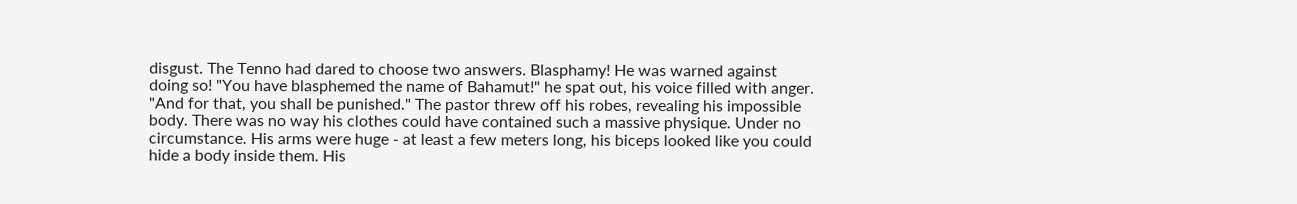disgust. The Tenno had dared to choose two answers. Blasphamy! He was warned against doing so! "You have blasphemed the name of Bahamut!" he spat out, his voice filled with anger. "And for that, you shall be punished." The pastor threw off his robes, revealing his impossible body. There was no way his clothes could have contained such a massive physique. Under no circumstance. His arms were huge - at least a few meters long, his biceps looked like you could hide a body inside them. His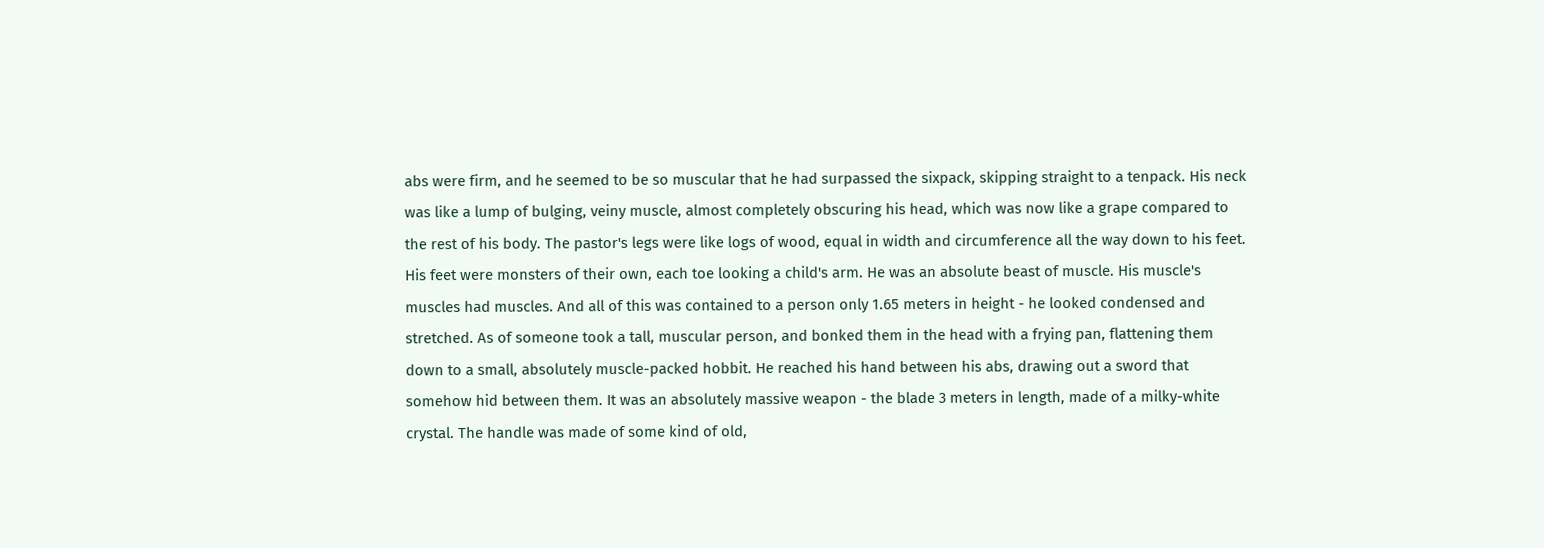abs were firm, and he seemed to be so muscular that he had surpassed the sixpack, skipping straight to a tenpack. His neck was like a lump of bulging, veiny muscle, almost completely obscuring his head, which was now like a grape compared to the rest of his body. The pastor's legs were like logs of wood, equal in width and circumference all the way down to his feet. His feet were monsters of their own, each toe looking a child's arm. He was an absolute beast of muscle. His muscle's muscles had muscles. And all of this was contained to a person only 1.65 meters in height - he looked condensed and stretched. As of someone took a tall, muscular person, and bonked them in the head with a frying pan, flattening them down to a small, absolutely muscle-packed hobbit. He reached his hand between his abs, drawing out a sword that somehow hid between them. It was an absolutely massive weapon - the blade 3 meters in length, made of a milky-white crystal. The handle was made of some kind of old,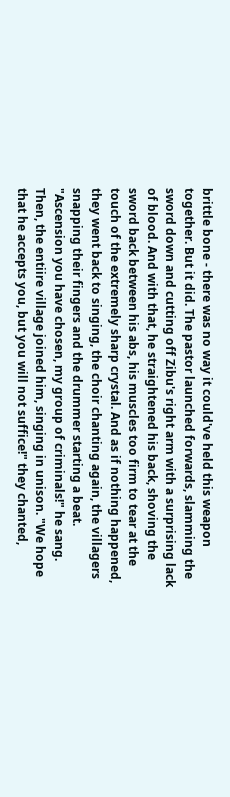brittle bone - there was no way it could've held this weapon together. But it did. The pastor launched forwards, slamming the sword down and cutting off Zibu's right arm with a surprising lack of blood. And with that, he straightened his back, shoving the sword back between his abs, his muscles too firm to tear at the touch of the extremely sharp crystal. And as if nothing happened, they went back to singing, the choir chanting again, the villagers snapping their fingers and the drummer starting a beat. "Ascension you have chosen, my group of criminals!" he sang. Then, the entiire village joined him, singing in unison. "We hope that he accepts you, but you will not suffice!" they chanted,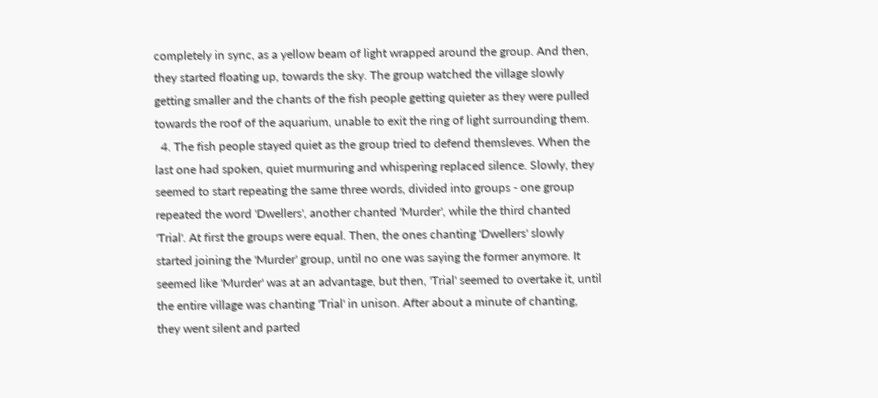completely in sync, as a yellow beam of light wrapped around the group. And then, they started floating up, towards the sky. The group watched the village slowly getting smaller and the chants of the fish people getting quieter as they were pulled towards the roof of the aquarium, unable to exit the ring of light surrounding them.
  4. The fish people stayed quiet as the group tried to defend themsleves. When the last one had spoken, quiet murmuring and whispering replaced silence. Slowly, they seemed to start repeating the same three words, divided into groups - one group repeated the word 'Dwellers', another chanted 'Murder', while the third chanted 'Trial'. At first the groups were equal. Then, the ones chanting 'Dwellers' slowly started joining the 'Murder' group, until no one was saying the former anymore. It seemed like 'Murder' was at an advantage, but then, 'Trial' seemed to overtake it, until the entire village was chanting 'Trial' in unison. After about a minute of chanting, they went silent and parted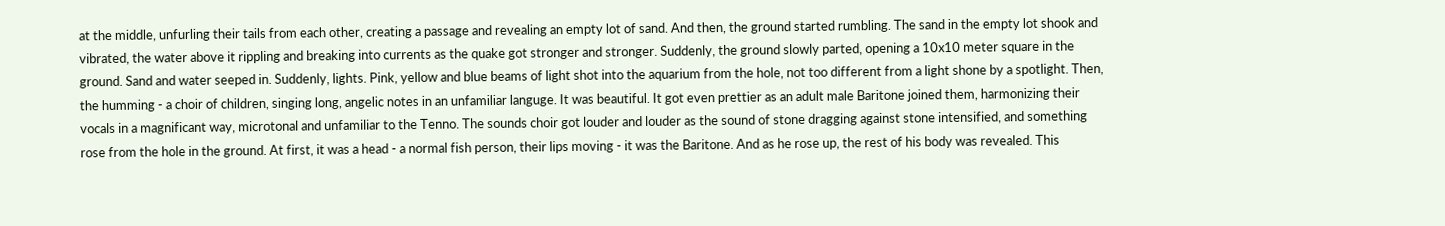at the middle, unfurling their tails from each other, creating a passage and revealing an empty lot of sand. And then, the ground started rumbling. The sand in the empty lot shook and vibrated, the water above it rippling and breaking into currents as the quake got stronger and stronger. Suddenly, the ground slowly parted, opening a 10x10 meter square in the ground. Sand and water seeped in. Suddenly, lights. Pink, yellow and blue beams of light shot into the aquarium from the hole, not too different from a light shone by a spotlight. Then, the humming - a choir of children, singing long, angelic notes in an unfamiliar languge. It was beautiful. It got even prettier as an adult male Baritone joined them, harmonizing their vocals in a magnificant way, microtonal and unfamiliar to the Tenno. The sounds choir got louder and louder as the sound of stone dragging against stone intensified, and something rose from the hole in the ground. At first, it was a head - a normal fish person, their lips moving - it was the Baritone. And as he rose up, the rest of his body was revealed. This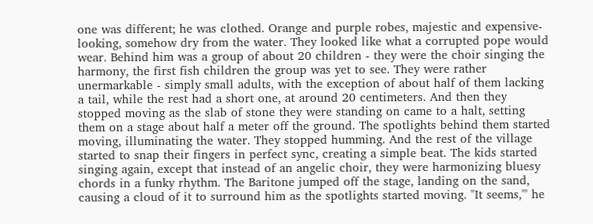one was different; he was clothed. Orange and purple robes, majestic and expensive-looking, somehow dry from the water. They looked like what a corrupted pope would wear. Behind him was a group of about 20 children - they were the choir singing the harmony, the first fish children the group was yet to see. They were rather unermarkable - simply small adults, with the exception of about half of them lacking a tail, while the rest had a short one, at around 20 centimeters. And then they stopped moving as the slab of stone they were standing on came to a halt, setting them on a stage about half a meter off the ground. The spotlights behind them started moving, illuminating the water. They stopped humming. And the rest of the village started to snap their fingers in perfect sync, creating a simple beat. The kids started singing again, except that instead of an angelic choir, they were harmonizing bluesy chords in a funky rhythm. The Baritone jumped off the stage, landing on the sand, causing a cloud of it to surround him as the spotlights started moving. "It seems,'" he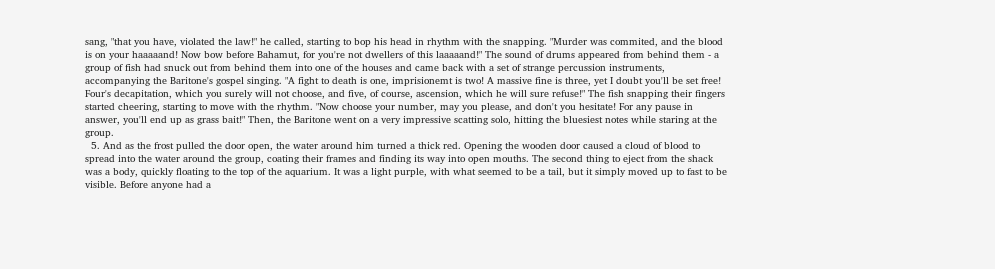sang, "that you have, violated the law!" he called, starting to bop his head in rhythm with the snapping. "Murder was commited, and the blood is on your haaaaand! Now bow before Bahamut, for you're not dwellers of this laaaaand!" The sound of drums appeared from behind them - a group of fish had snuck out from behind them into one of the houses and came back with a set of strange percussion instruments, accompanying the Baritone's gospel singing. "A fight to death is one, imprisionemt is two! A massive fine is three, yet I doubt you'll be set free! Four's decapitation, which you surely will not choose, and five, of course, ascension, which he will sure refuse!" The fish snapping their fingers started cheering, starting to move with the rhythm. "Now choose your number, may you please, and don't you hesitate! For any pause in answer, you'll end up as grass bait!" Then, the Baritone went on a very impressive scatting solo, hitting the bluesiest notes while staring at the group.
  5. And as the frost pulled the door open, the water around him turned a thick red. Opening the wooden door caused a cloud of blood to spread into the water around the group, coating their frames and finding its way into open mouths. The second thing to eject from the shack was a body, quickly floating to the top of the aquarium. It was a light purple, with what seemed to be a tail, but it simply moved up to fast to be visible. Before anyone had a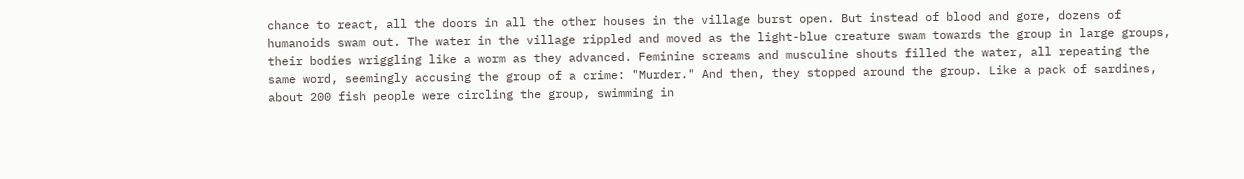chance to react, all the doors in all the other houses in the village burst open. But instead of blood and gore, dozens of humanoids swam out. The water in the village rippled and moved as the light-blue creature swam towards the group in large groups, their bodies wriggling like a worm as they advanced. Feminine screams and musculine shouts filled the water, all repeating the same word, seemingly accusing the group of a crime: "Murder." And then, they stopped around the group. Like a pack of sardines, about 200 fish people were circling the group, swimming in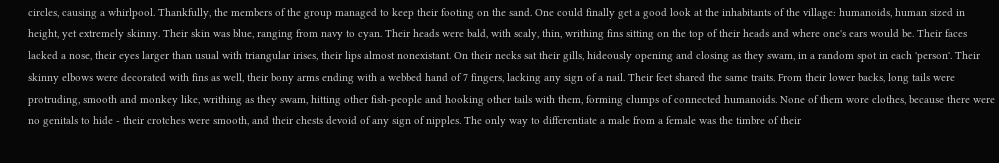circles, causing a whirlpool. Thankfully, the members of the group managed to keep their footing on the sand. One could finally get a good look at the inhabitants of the village: humanoids, human sized in height, yet extremely skinny. Their skin was blue, ranging from navy to cyan. Their heads were bald, with scaly, thin, writhing fins sitting on the top of their heads and where one's ears would be. Their faces lacked a nose, their eyes larger than usual with triangular irises, their lips almost nonexistant. On their necks sat their gills, hideously opening and closing as they swam, in a random spot in each 'person'. Their skinny elbows were decorated with fins as well, their bony arms ending with a webbed hand of 7 fingers, lacking any sign of a nail. Their feet shared the same traits. From their lower backs, long tails were protruding, smooth and monkey like, writhing as they swam, hitting other fish-people and hooking other tails with them, forming clumps of connected humanoids. None of them wore clothes, because there were no genitals to hide - their crotches were smooth, and their chests devoid of any sign of nipples. The only way to differentiate a male from a female was the timbre of their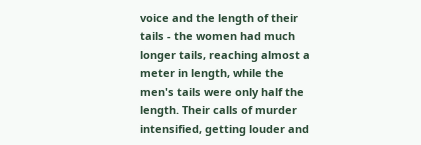voice and the length of their tails - the women had much longer tails, reaching almost a meter in length, while the men's tails were only half the length. Their calls of murder intensified, getting louder and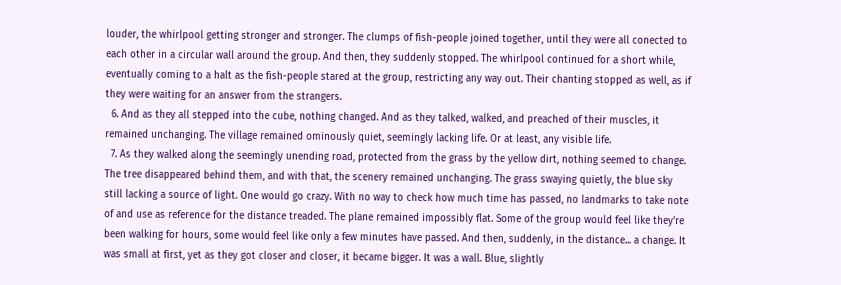louder, the whirlpool getting stronger and stronger. The clumps of fish-people joined together, until they were all conected to each other in a circular wall around the group. And then, they suddenly stopped. The whirlpool continued for a short while, eventually coming to a halt as the fish-people stared at the group, restricting any way out. Their chanting stopped as well, as if they were waiting for an answer from the strangers.
  6. And as they all stepped into the cube, nothing changed. And as they talked, walked, and preached of their muscles, it remained unchanging. The village remained ominously quiet, seemingly lacking life. Or at least, any visible life.
  7. As they walked along the seemingly unending road, protected from the grass by the yellow dirt, nothing seemed to change. The tree disappeared behind them, and with that, the scenery remained unchanging. The grass swaying quietly, the blue sky still lacking a source of light. One would go crazy. With no way to check how much time has passed, no landmarks to take note of and use as reference for the distance treaded. The plane remained impossibly flat. Some of the group would feel like they're been walking for hours, some would feel like only a few minutes have passed. And then, suddenly, in the distance... a change. It was small at first, yet as they got closer and closer, it became bigger. It was a wall. Blue, slightly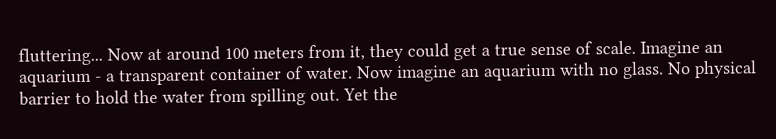fluttering... Now at around 100 meters from it, they could get a true sense of scale. Imagine an aquarium - a transparent container of water. Now imagine an aquarium with no glass. No physical barrier to hold the water from spilling out. Yet the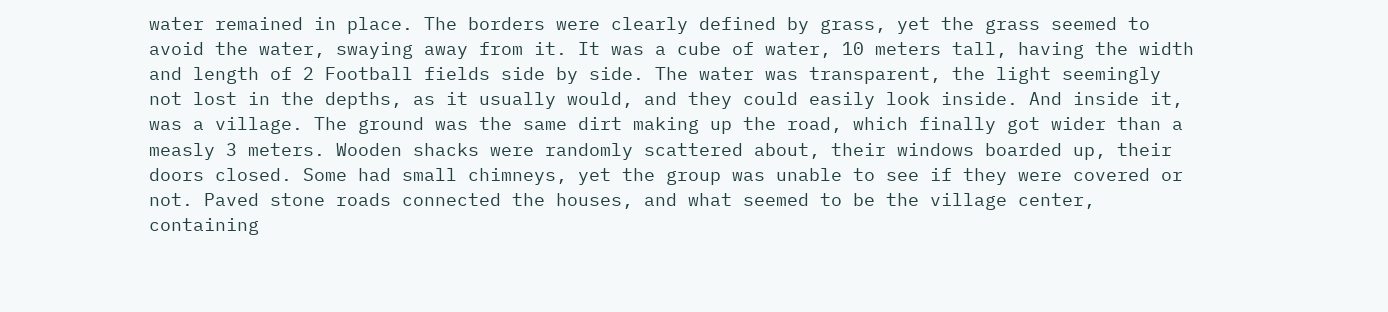water remained in place. The borders were clearly defined by grass, yet the grass seemed to avoid the water, swaying away from it. It was a cube of water, 10 meters tall, having the width and length of 2 Football fields side by side. The water was transparent, the light seemingly not lost in the depths, as it usually would, and they could easily look inside. And inside it, was a village. The ground was the same dirt making up the road, which finally got wider than a measly 3 meters. Wooden shacks were randomly scattered about, their windows boarded up, their doors closed. Some had small chimneys, yet the group was unable to see if they were covered or not. Paved stone roads connected the houses, and what seemed to be the village center, containing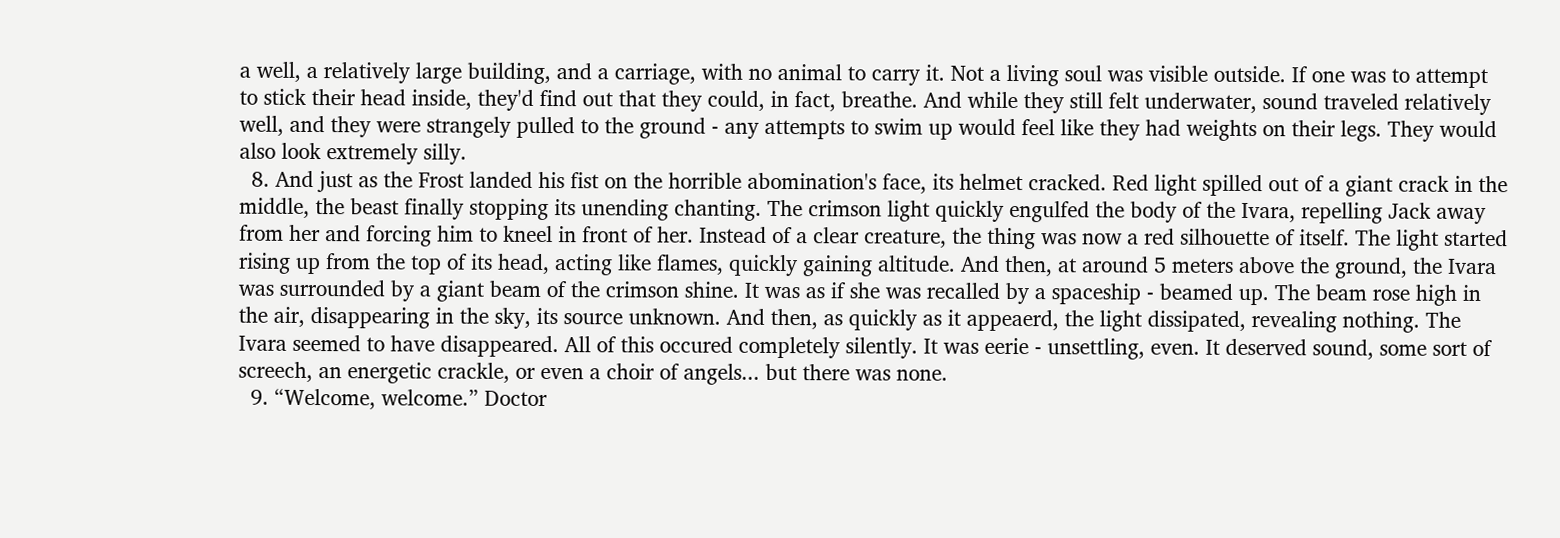a well, a relatively large building, and a carriage, with no animal to carry it. Not a living soul was visible outside. If one was to attempt to stick their head inside, they'd find out that they could, in fact, breathe. And while they still felt underwater, sound traveled relatively well, and they were strangely pulled to the ground - any attempts to swim up would feel like they had weights on their legs. They would also look extremely silly.
  8. And just as the Frost landed his fist on the horrible abomination's face, its helmet cracked. Red light spilled out of a giant crack in the middle, the beast finally stopping its unending chanting. The crimson light quickly engulfed the body of the Ivara, repelling Jack away from her and forcing him to kneel in front of her. Instead of a clear creature, the thing was now a red silhouette of itself. The light started rising up from the top of its head, acting like flames, quickly gaining altitude. And then, at around 5 meters above the ground, the Ivara was surrounded by a giant beam of the crimson shine. It was as if she was recalled by a spaceship - beamed up. The beam rose high in the air, disappearing in the sky, its source unknown. And then, as quickly as it appeaerd, the light dissipated, revealing nothing. The Ivara seemed to have disappeared. All of this occured completely silently. It was eerie - unsettling, even. It deserved sound, some sort of screech, an energetic crackle, or even a choir of angels... but there was none.
  9. “Welcome, welcome.” Doctor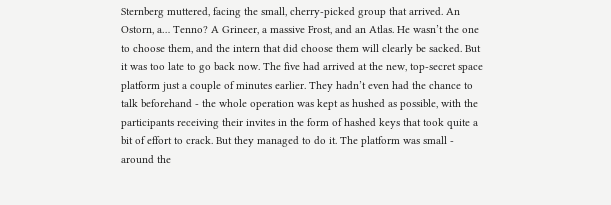Sternberg muttered, facing the small, cherry-picked group that arrived. An Ostorn, a… Tenno? A Grineer, a massive Frost, and an Atlas. He wasn’t the one to choose them, and the intern that did choose them will clearly be sacked. But it was too late to go back now. The five had arrived at the new, top-secret space platform just a couple of minutes earlier. They hadn’t even had the chance to talk beforehand - the whole operation was kept as hushed as possible, with the participants receiving their invites in the form of hashed keys that took quite a bit of effort to crack. But they managed to do it. The platform was small - around the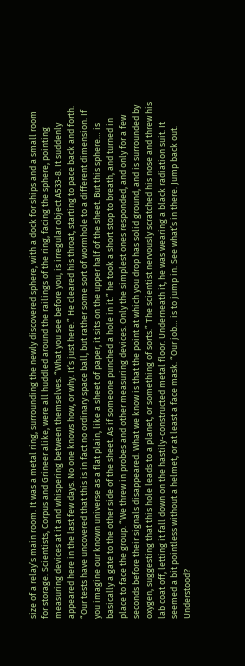size of a relay’s main room. It was a metal ring, surrounding the newly discovered sphere, with a dock for ships and a small room for storage. Scientists, Corpus and Grineer alike, were all huddled around the railings of the ring, facing the sphere, pointing measuring devices at it and whispering between themselves. “What you see before you, is irregular object A533-8. It suddenly appeared here in the last few days. No one knows how, or why. It’s just here.” He cleared his throat, starting to pace back and forth. “Our tests have uncovered that this is in fact no ordinary space ball, but rather some sort of wormhole to a different dimension. If you imagine our known universe as a flat plain, like a sheet of paper, it sits on the upper half of the sheet. But this sphere… is basically a gate to the other side of the sheet. As if someone punched a hole in it.” he took a short stop to breath, and turned in place to face the group. “We threw in probes and other measuring devices. Only the simplest ones responded, and only for a few seconds before their signals disappeared. What we know is that the point at which you drop has solid ground, and is surrounded by oxygen, suggesting that this hole leads to a planet, or something of sorts.” The scientist nervously scratched his nose and threw his lab coat off, letting it fall down on the hastily-constructed metal floor. Underneath it, he was wearing a black radiation suit. It seemed a bit pointless without a helmet, or at least a face mask. “Our job… is to jump in. See what’s in there. Jump back out. Understood?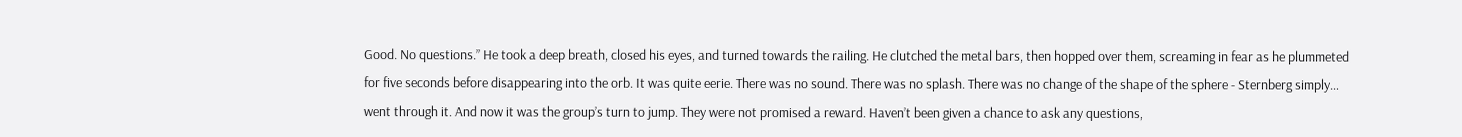Good. No questions.” He took a deep breath, closed his eyes, and turned towards the railing. He clutched the metal bars, then hopped over them, screaming in fear as he plummeted for five seconds before disappearing into the orb. It was quite eerie. There was no sound. There was no splash. There was no change of the shape of the sphere - Sternberg simply… went through it. And now it was the group’s turn to jump. They were not promised a reward. Haven’t been given a chance to ask any questions,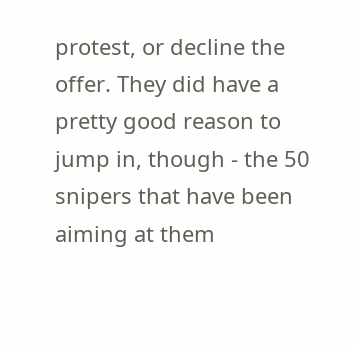protest, or decline the offer. They did have a pretty good reason to jump in, though - the 50 snipers that have been aiming at them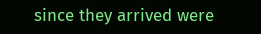since they arrived were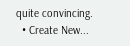quite convincing.
  • Create New...